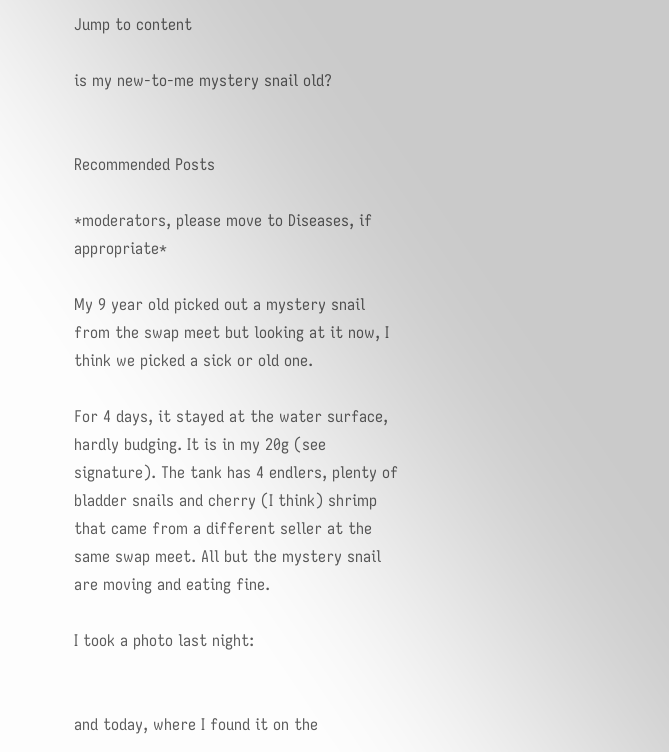Jump to content

is my new-to-me mystery snail old?


Recommended Posts

*moderators, please move to Diseases, if appropriate*

My 9 year old picked out a mystery snail from the swap meet but looking at it now, I think we picked a sick or old one.

For 4 days, it stayed at the water surface, hardly budging. It is in my 20g (see signature). The tank has 4 endlers, plenty of bladder snails and cherry (I think) shrimp that came from a different seller at the same swap meet. All but the mystery snail are moving and eating fine.

I took a photo last night:


and today, where I found it on the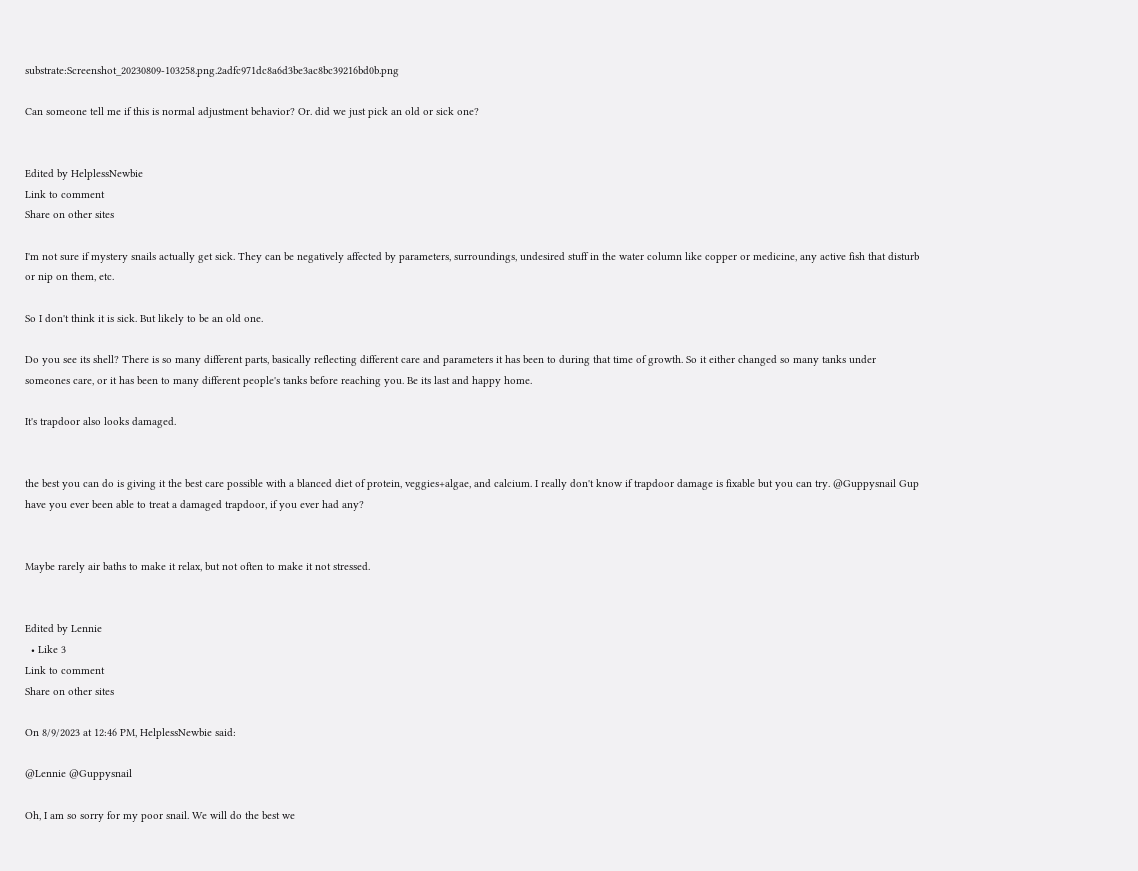substrate:Screenshot_20230809-103258.png.2adfc971dc8a6d3be3ac8bc39216bd0b.png

Can someone tell me if this is normal adjustment behavior? Or. did we just pick an old or sick one?


Edited by HelplessNewbie
Link to comment
Share on other sites

I'm not sure if mystery snails actually get sick. They can be negatively affected by parameters, surroundings, undesired stuff in the water column like copper or medicine, any active fish that disturb or nip on them, etc.

So I don't think it is sick. But likely to be an old one.

Do you see its shell? There is so many different parts, basically reflecting different care and parameters it has been to during that time of growth. So it either changed so many tanks under someones care, or it has been to many different people's tanks before reaching you. Be its last and happy home.

It's trapdoor also looks damaged.


the best you can do is giving it the best care possible with a blanced diet of protein, veggies+algae, and calcium. I really don't know if trapdoor damage is fixable but you can try. @Guppysnail Gup have you ever been able to treat a damaged trapdoor, if you ever had any?


Maybe rarely air baths to make it relax, but not often to make it not stressed.


Edited by Lennie
  • Like 3
Link to comment
Share on other sites

On 8/9/2023 at 12:46 PM, HelplessNewbie said:

@Lennie @Guppysnail

Oh, I am so sorry for my poor snail. We will do the best we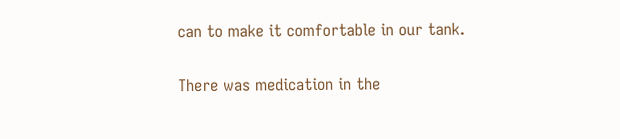can to make it comfortable in our tank.

There was medication in the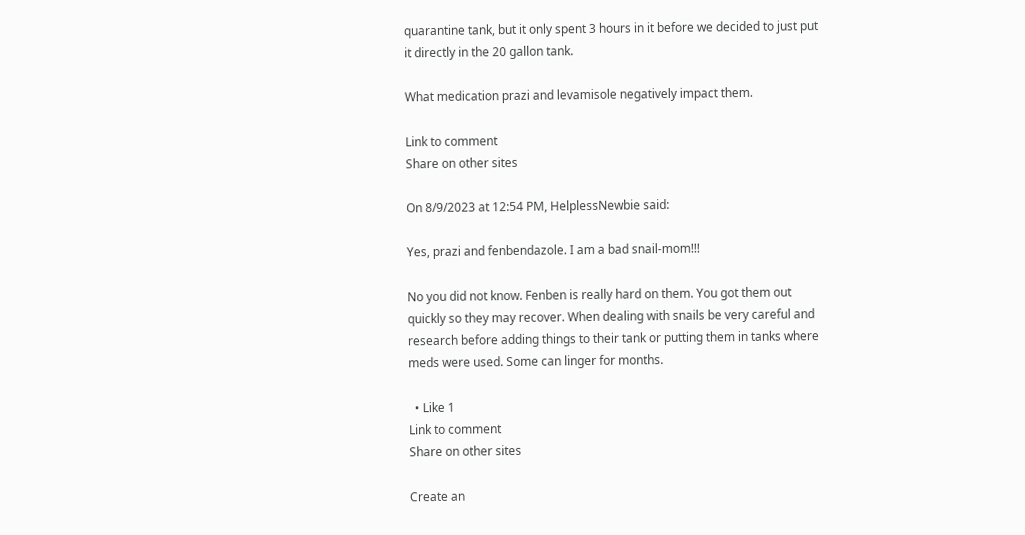quarantine tank, but it only spent 3 hours in it before we decided to just put it directly in the 20 gallon tank.

What medication prazi and levamisole negatively impact them.

Link to comment
Share on other sites

On 8/9/2023 at 12:54 PM, HelplessNewbie said:

Yes, prazi and fenbendazole. I am a bad snail-mom!!!

No you did not know. Fenben is really hard on them. You got them out quickly so they may recover. When dealing with snails be very careful and research before adding things to their tank or putting them in tanks where meds were used. Some can linger for months.

  • Like 1
Link to comment
Share on other sites

Create an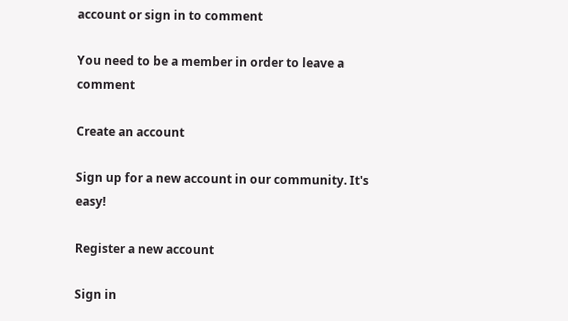account or sign in to comment

You need to be a member in order to leave a comment

Create an account

Sign up for a new account in our community. It's easy!

Register a new account

Sign in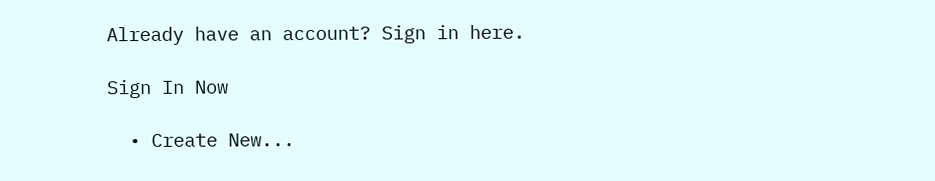Already have an account? Sign in here.

Sign In Now

  • Create New...